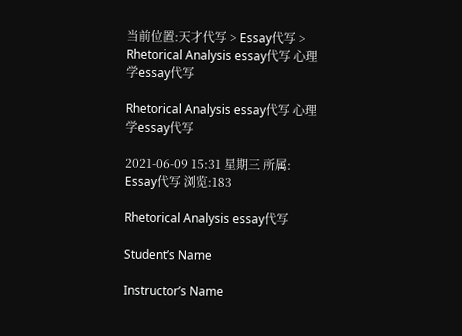当前位置:天才代写 > Essay代写 > Rhetorical Analysis essay代写 心理学essay代写

Rhetorical Analysis essay代写 心理学essay代写

2021-06-09 15:31 星期三 所属: Essay代写 浏览:183

Rhetorical Analysis essay代写

Student’s Name

Instructor’s Name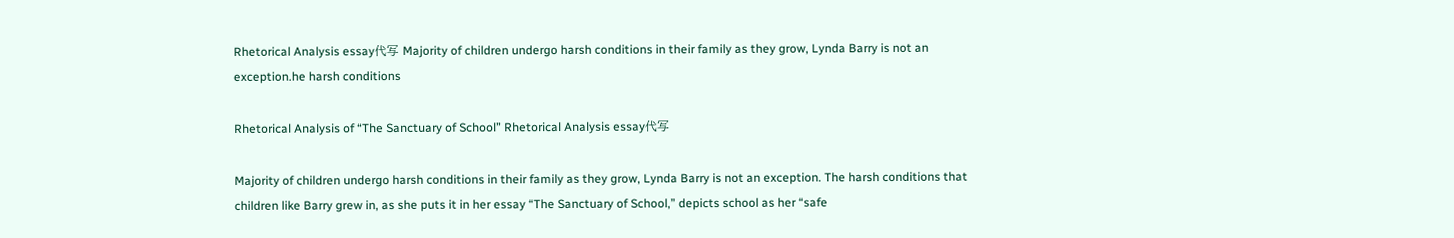Rhetorical Analysis essay代写 Majority of children undergo harsh conditions in their family as they grow, Lynda Barry is not an exception.he harsh conditions

Rhetorical Analysis of “The Sanctuary of School” Rhetorical Analysis essay代写

Majority of children undergo harsh conditions in their family as they grow, Lynda Barry is not an exception. The harsh conditions that children like Barry grew in, as she puts it in her essay “The Sanctuary of School,” depicts school as her “safe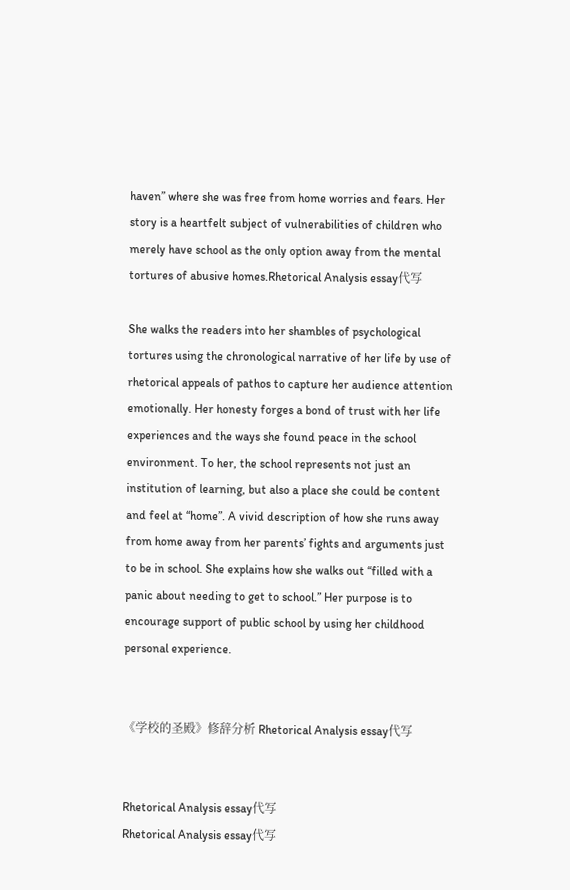haven” where she was free from home worries and fears. Her story is a heartfelt subject of vulnerabilities of children who merely have school as the only option away from the mental tortures of abusive homes.Rhetorical Analysis essay代写

She walks the readers into her shambles of psychological tortures using the chronological narrative of her life by use of rhetorical appeals of pathos to capture her audience attention emotionally. Her honesty forges a bond of trust with her life experiences and the ways she found peace in the school environment. To her, the school represents not just an institution of learning, but also a place she could be content and feel at “home”. A vivid description of how she runs away from home away from her parents’ fights and arguments just to be in school. She explains how she walks out “filled with a panic about needing to get to school.” Her purpose is to encourage support of public school by using her childhood personal experience.


《学校的圣殿》修辞分析 Rhetorical Analysis essay代写


Rhetorical Analysis essay代写
Rhetorical Analysis essay代写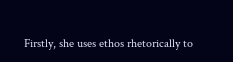Firstly, she uses ethos rhetorically to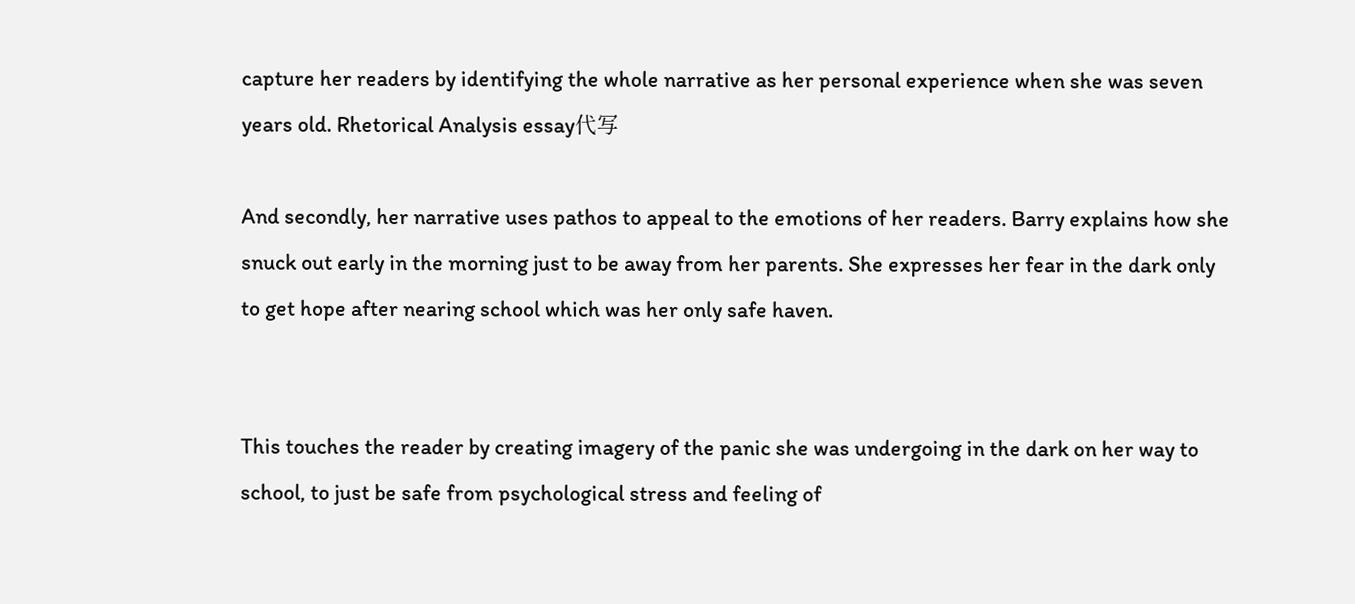capture her readers by identifying the whole narrative as her personal experience when she was seven years old. Rhetorical Analysis essay代写

And secondly, her narrative uses pathos to appeal to the emotions of her readers. Barry explains how she snuck out early in the morning just to be away from her parents. She expresses her fear in the dark only to get hope after nearing school which was her only safe haven.


This touches the reader by creating imagery of the panic she was undergoing in the dark on her way to school, to just be safe from psychological stress and feeling of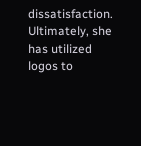dissatisfaction. Ultimately, she has utilized logos to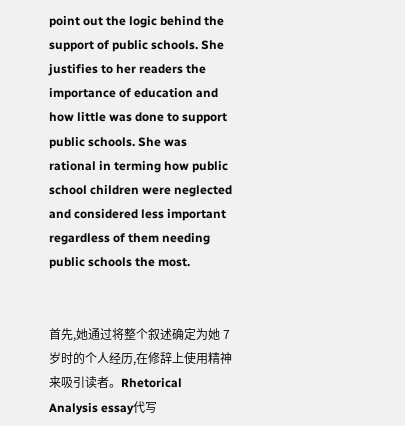point out the logic behind the support of public schools. She justifies to her readers the importance of education and how little was done to support public schools. She was rational in terming how public school children were neglected and considered less important regardless of them needing public schools the most.


首先,她通过将整个叙述确定为她 7 岁时的个人经历,在修辞上使用精神来吸引读者。Rhetorical Analysis essay代写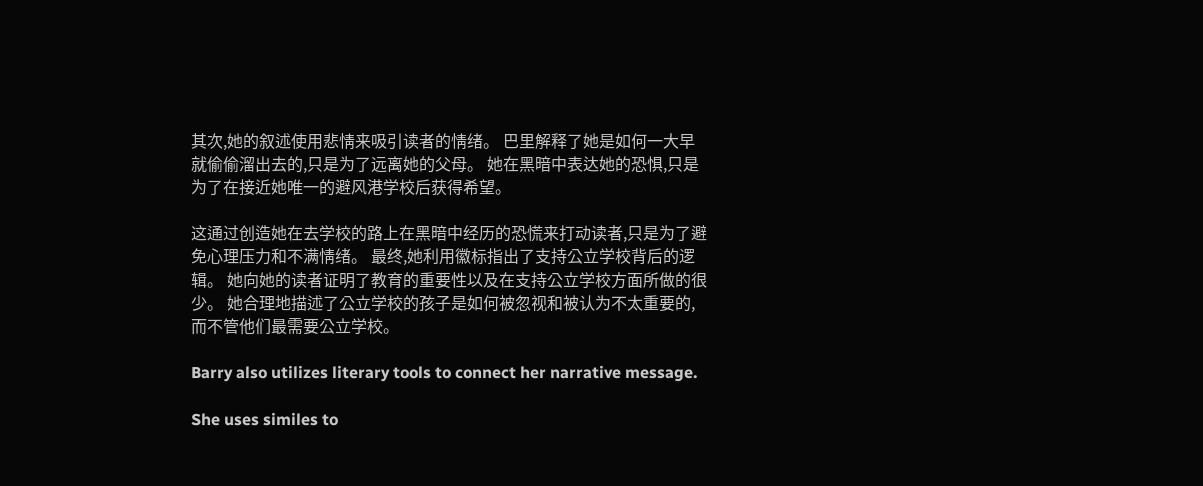其次,她的叙述使用悲情来吸引读者的情绪。 巴里解释了她是如何一大早就偷偷溜出去的,只是为了远离她的父母。 她在黑暗中表达她的恐惧,只是为了在接近她唯一的避风港学校后获得希望。

这通过创造她在去学校的路上在黑暗中经历的恐慌来打动读者,只是为了避免心理压力和不满情绪。 最终,她利用徽标指出了支持公立学校背后的逻辑。 她向她的读者证明了教育的重要性以及在支持公立学校方面所做的很少。 她合理地描述了公立学校的孩子是如何被忽视和被认为不太重要的,而不管他们最需要公立学校。

Barry also utilizes literary tools to connect her narrative message.

She uses similes to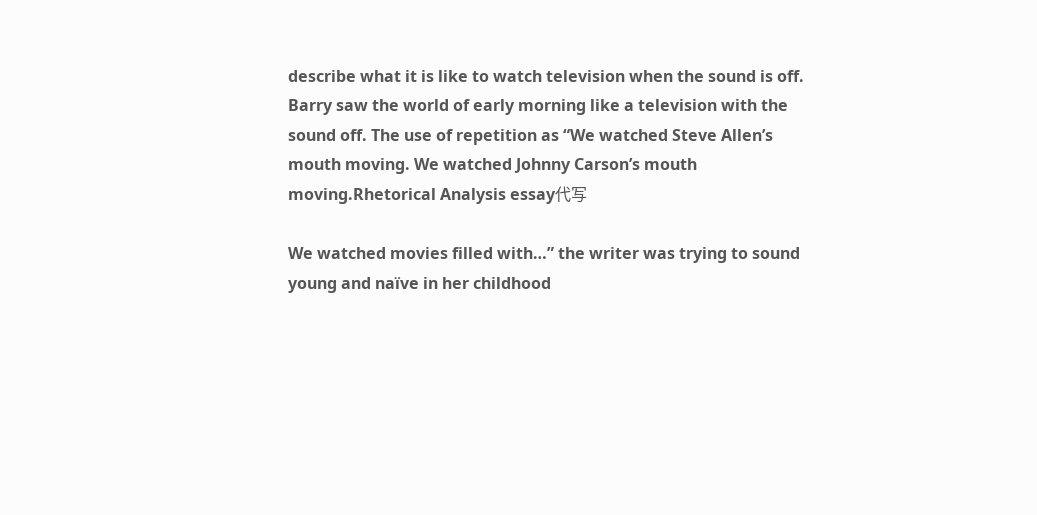describe what it is like to watch television when the sound is off. Barry saw the world of early morning like a television with the sound off. The use of repetition as “We watched Steve Allen’s mouth moving. We watched Johnny Carson’s mouth moving.Rhetorical Analysis essay代写

We watched movies filled with…” the writer was trying to sound young and naïve in her childhood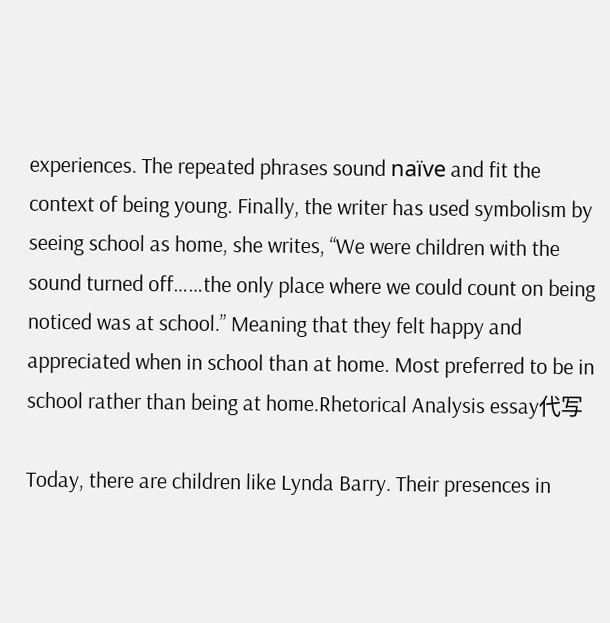experiences. The repeated phrases sound naïve and fit the context of being young. Finally, the writer has used symbolism by seeing school as home, she writes, “We were children with the sound turned off……the only place where we could count on being noticed was at school.” Meaning that they felt happy and appreciated when in school than at home. Most preferred to be in school rather than being at home.Rhetorical Analysis essay代写

Today, there are children like Lynda Barry. Their presences in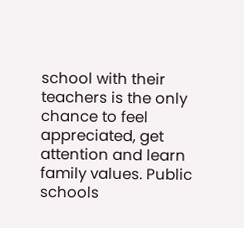school with their teachers is the only chance to feel appreciated, get attention and learn family values. Public schools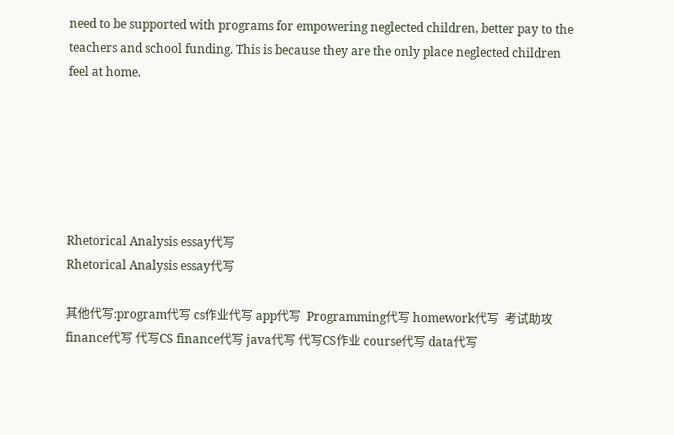need to be supported with programs for empowering neglected children, better pay to the teachers and school funding. This is because they are the only place neglected children feel at home.






Rhetorical Analysis essay代写
Rhetorical Analysis essay代写

其他代写:program代写 cs作业代写 app代写  Programming代写 homework代写  考试助攻 finance代写 代写CS finance代写 java代写 代写CS作业 course代写 data代写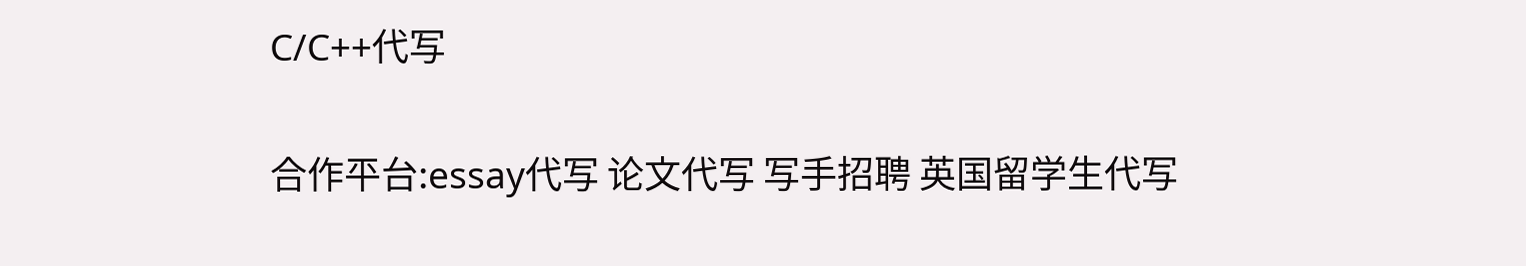C/C++代写

合作平台:essay代写 论文代写 写手招聘 英国留学生代写